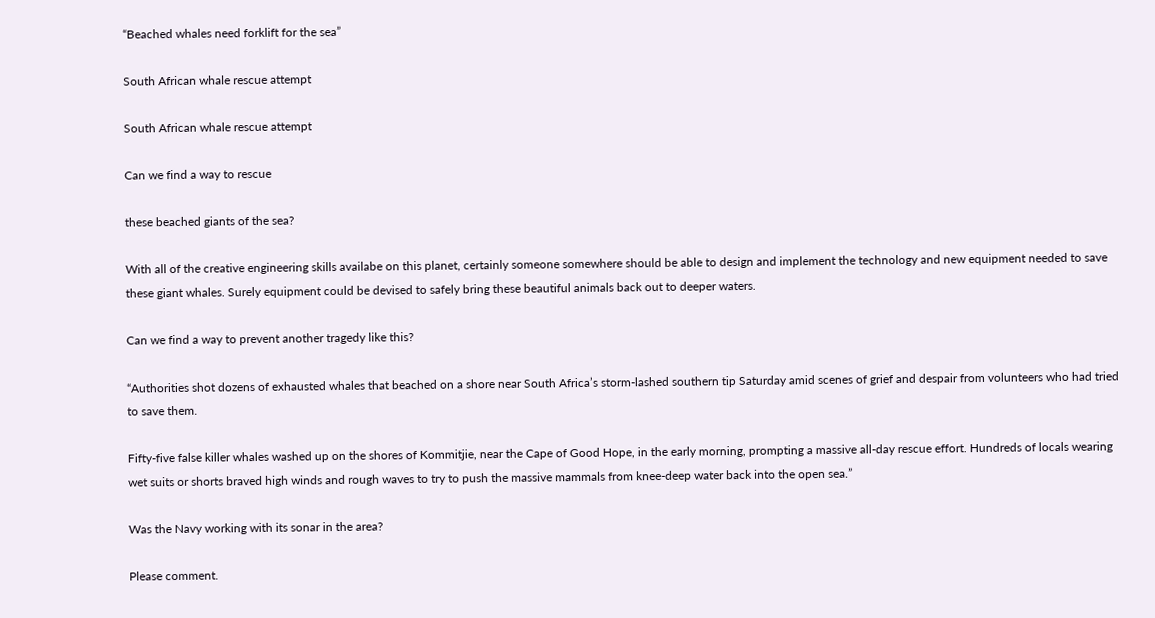“Beached whales need forklift for the sea”

South African whale rescue attempt

South African whale rescue attempt

Can we find a way to rescue

these beached giants of the sea?

With all of the creative engineering skills availabe on this planet, certainly someone somewhere should be able to design and implement the technology and new equipment needed to save these giant whales. Surely equipment could be devised to safely bring these beautiful animals back out to deeper waters.

Can we find a way to prevent another tragedy like this?

“Authorities shot dozens of exhausted whales that beached on a shore near South Africa’s storm-lashed southern tip Saturday amid scenes of grief and despair from volunteers who had tried to save them.

Fifty-five false killer whales washed up on the shores of Kommitjie, near the Cape of Good Hope, in the early morning, prompting a massive all-day rescue effort. Hundreds of locals wearing wet suits or shorts braved high winds and rough waves to try to push the massive mammals from knee-deep water back into the open sea.”

Was the Navy working with its sonar in the area?

Please comment.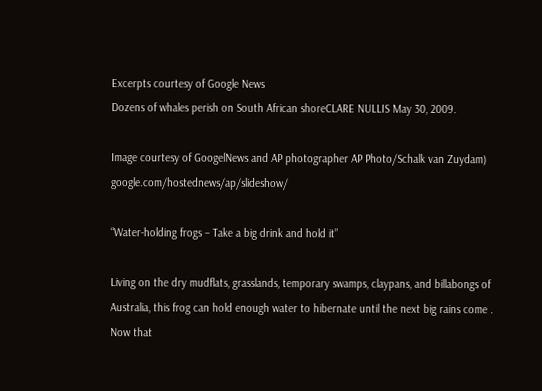Excerpts courtesy of Google News
Dozens of whales perish on South African shoreCLARE NULLIS May 30, 2009.

Image courtesy of GoogelNews and AP photographer AP Photo/Schalk van Zuydam) google.com/hostednews/ap/slideshow/

“Water-holding frogs – Take a big drink and hold it”

Living on the dry mudflats, grasslands, temporary swamps, claypans, and billabongs of Australia, this frog can hold enough water to hibernate until the next big rains come . Now that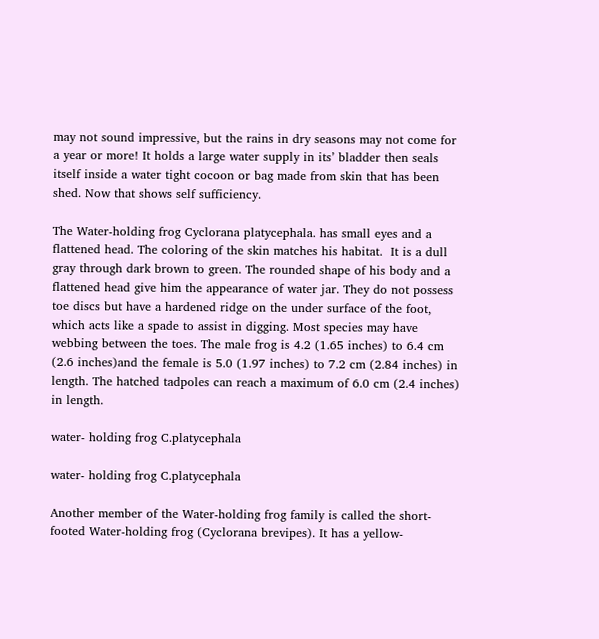may not sound impressive, but the rains in dry seasons may not come for a year or more! It holds a large water supply in its’ bladder then seals itself inside a water tight cocoon or bag made from skin that has been shed. Now that shows self sufficiency.

The Water-holding frog Cyclorana platycephala. has small eyes and a flattened head. The coloring of the skin matches his habitat.  It is a dull gray through dark brown to green. The rounded shape of his body and a flattened head give him the appearance of water jar. They do not possess toe discs but have a hardened ridge on the under surface of the foot, which acts like a spade to assist in digging. Most species may have webbing between the toes. The male frog is 4.2 (1.65 inches) to 6.4 cm (2.6 inches)and the female is 5.0 (1.97 inches) to 7.2 cm (2.84 inches) in length. The hatched tadpoles can reach a maximum of 6.0 cm (2.4 inches) in length.

water- holding frog C.platycephala

water- holding frog C.platycephala

Another member of the Water-holding frog family is called the short-footed Water-holding frog (Cyclorana brevipes). It has a yellow-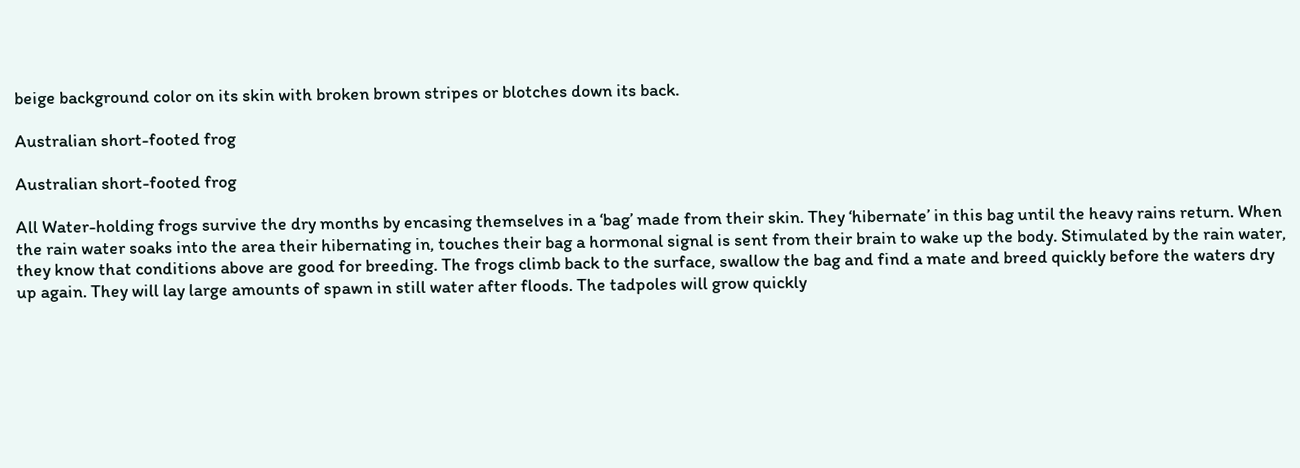beige background color on its skin with broken brown stripes or blotches down its back.

Australian short-footed frog

Australian short-footed frog

All Water-holding frogs survive the dry months by encasing themselves in a ‘bag’ made from their skin. They ‘hibernate’ in this bag until the heavy rains return. When the rain water soaks into the area their hibernating in, touches their bag a hormonal signal is sent from their brain to wake up the body. Stimulated by the rain water, they know that conditions above are good for breeding. The frogs climb back to the surface, swallow the bag and find a mate and breed quickly before the waters dry up again. They will lay large amounts of spawn in still water after floods. The tadpoles will grow quickly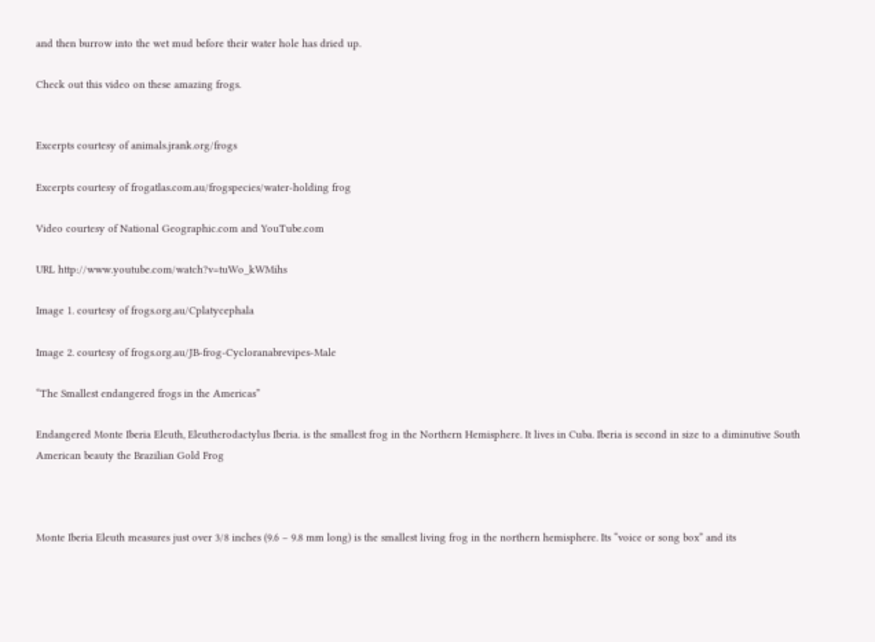and then burrow into the wet mud before their water hole has dried up.

Check out this video on these amazing frogs.


Excerpts courtesy of animals.jrank.org/frogs

Excerpts courtesy of frogatlas.com.au/frogspecies/water-holding frog

Video courtesy of National Geographic.com and YouTube.com

URL http://www.youtube.com/watch?v=tuWo_kWMihs

Image 1. courtesy of frogs.org.au/Cplatycephala

Image 2. courtesy of frogs.org.au/JB-frog-Cycloranabrevipes-Male

“The Smallest endangered frogs in the Americas”

Endangered Monte Iberia Eleuth, Eleutherodactylus Iberia. is the smallest frog in the Northern Hemisphere. It lives in Cuba. Iberia is second in size to a diminutive South American beauty the Brazilian Gold Frog



Monte Iberia Eleuth measures just over 3/8 inches (9.6 – 9.8 mm long) is the smallest living frog in the northern hemisphere. Its “voice or song box” and its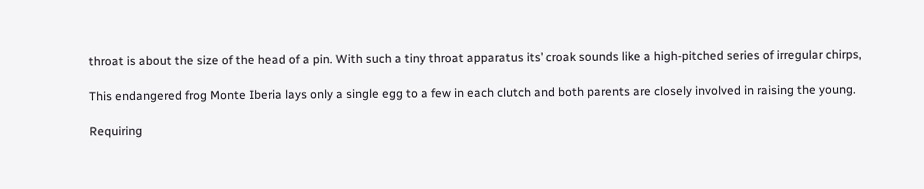throat is about the size of the head of a pin. With such a tiny throat apparatus its’ croak sounds like a high-pitched series of irregular chirps,

This endangered frog Monte Iberia lays only a single egg to a few in each clutch and both parents are closely involved in raising the young.

Requiring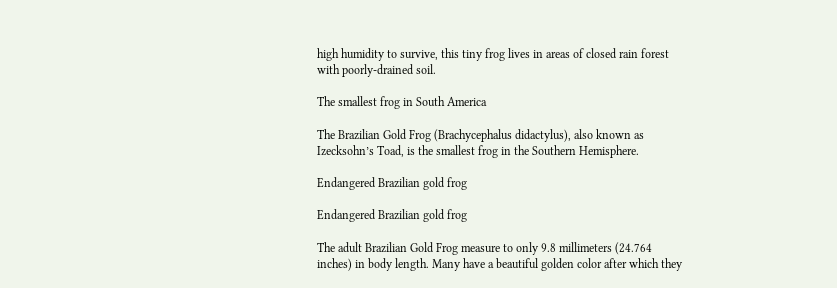high humidity to survive, this tiny frog lives in areas of closed rain forest with poorly-drained soil.

The smallest frog in South America

The Brazilian Gold Frog (Brachycephalus didactylus), also known as Izecksohn’s Toad, is the smallest frog in the Southern Hemisphere.

Endangered Brazilian gold frog

Endangered Brazilian gold frog

The adult Brazilian Gold Frog measure to only 9.8 millimeters (24.764 inches) in body length. Many have a beautiful golden color after which they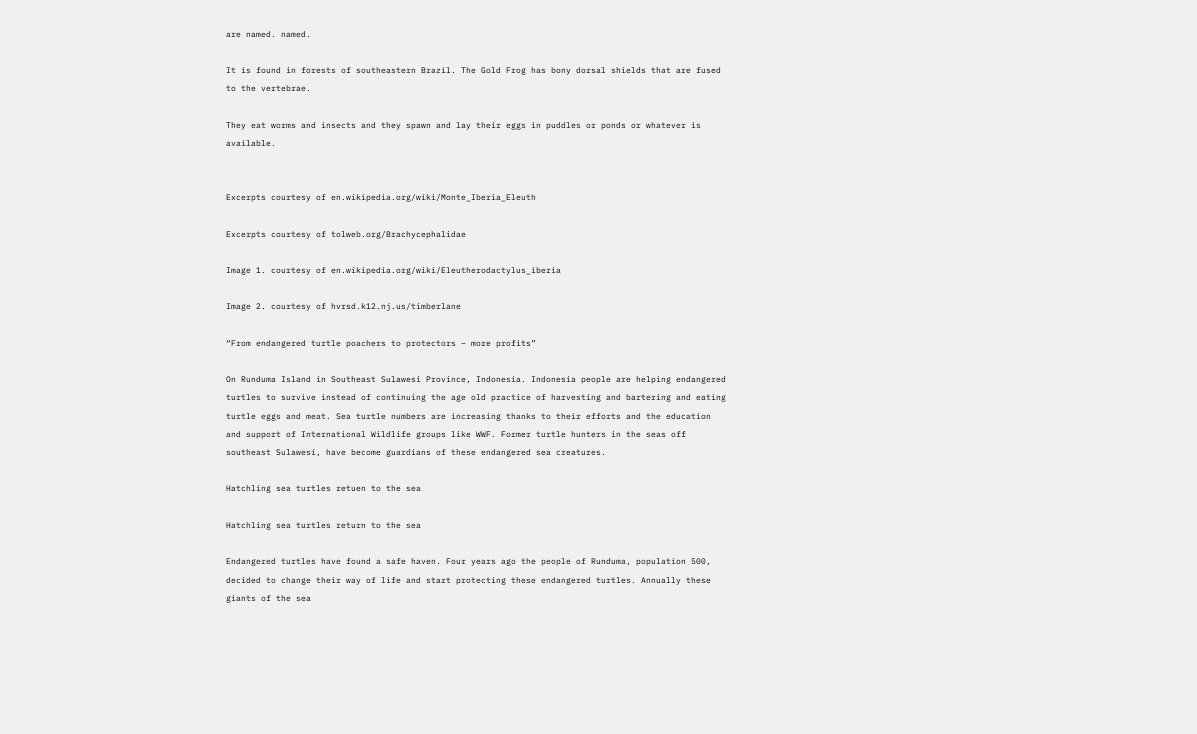are named. named.

It is found in forests of southeastern Brazil. The Gold Frog has bony dorsal shields that are fused to the vertebrae.

They eat worms and insects and they spawn and lay their eggs in puddles or ponds or whatever is available.


Excerpts courtesy of en.wikipedia.org/wiki/Monte_Iberia_Eleuth

Excerpts courtesy of tolweb.org/Brachycephalidae

Image 1. courtesy of en.wikipedia.org/wiki/Eleutherodactylus_iberia

Image 2. courtesy of hvrsd.k12.nj.us/timberlane

“From endangered turtle poachers to protectors – more profits”

On Runduma Island in Southeast Sulawesi Province, Indonesia. Indonesia people are helping endangered turtles to survive instead of continuing the age old practice of harvesting and bartering and eating turtle eggs and meat. Sea turtle numbers are increasing thanks to their efforts and the education and support of International Wildlife groups like WWF. Former turtle hunters in the seas off southeast Sulawesi, have become guardians of these endangered sea creatures.

Hatchling sea turtles retuen to the sea

Hatchling sea turtles return to the sea

Endangered turtles have found a safe haven. Four years ago the people of Runduma, population 500, decided to change their way of life and start protecting these endangered turtles. Annually these giants of the sea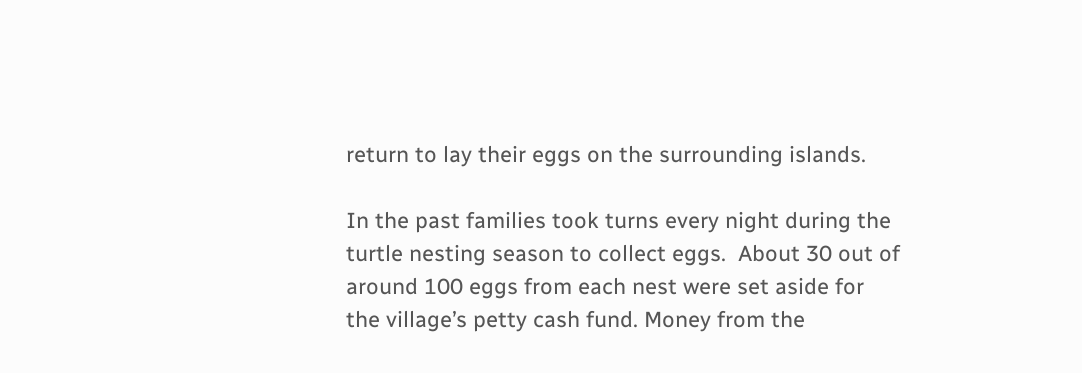return to lay their eggs on the surrounding islands.

In the past families took turns every night during the turtle nesting season to collect eggs.  About 30 out of around 100 eggs from each nest were set aside for the village’s petty cash fund. Money from the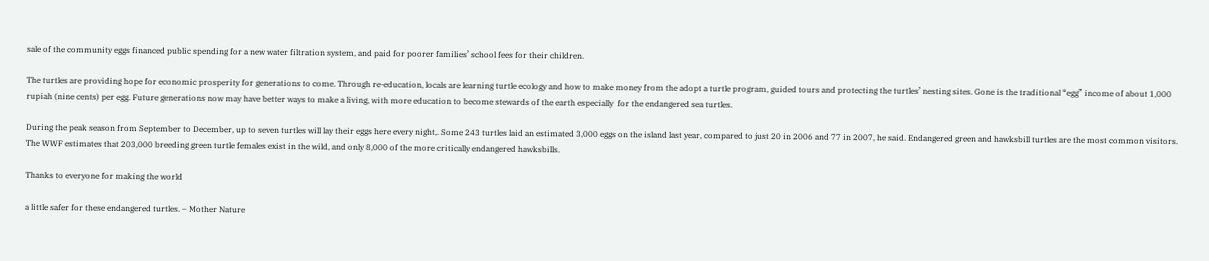sale of the community eggs financed public spending for a new water filtration system, and paid for poorer families’ school fees for their children.

The turtles are providing hope for economic prosperity for generations to come. Through re-education, locals are learning turtle ecology and how to make money from the adopt a turtle program, guided tours and protecting the turtles’ nesting sites. Gone is the traditional “egg” income of about 1,000 rupiah (nine cents) per egg. Future generations now may have better ways to make a living, with more education to become stewards of the earth especially  for the endangered sea turtles.

During the peak season from September to December, up to seven turtles will lay their eggs here every night,. Some 243 turtles laid an estimated 3,000 eggs on the island last year, compared to just 20 in 2006 and 77 in 2007, he said. Endangered green and hawksbill turtles are the most common visitors. The WWF estimates that 203,000 breeding green turtle females exist in the wild, and only 8,000 of the more critically endangered hawksbills.

Thanks to everyone for making the world

a little safer for these endangered turtles. – Mother Nature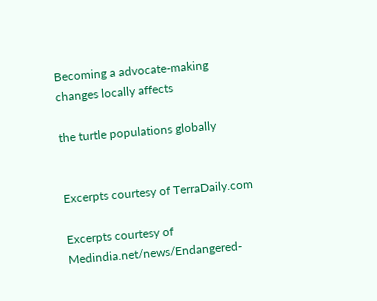Becoming a advocate-making changes locally affects

the turtle populations globally


Excerpts courtesy of TerraDaily.com

Excerpts courtesy of Medindia.net/news/Endangered-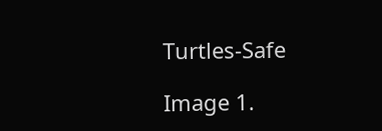Turtles-Safe

Image 1.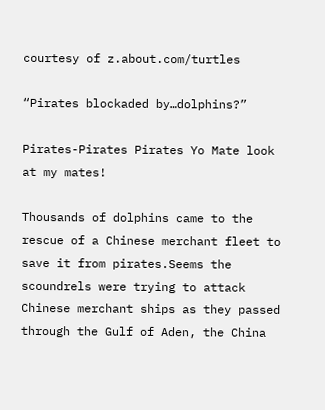courtesy of z.about.com/turtles

“Pirates blockaded by…dolphins?”

Pirates-Pirates Pirates Yo Mate look at my mates!

Thousands of dolphins came to the rescue of a Chinese merchant fleet to save it from pirates.Seems the scoundrels were trying to attack Chinese merchant ships as they passed through the Gulf of Aden, the China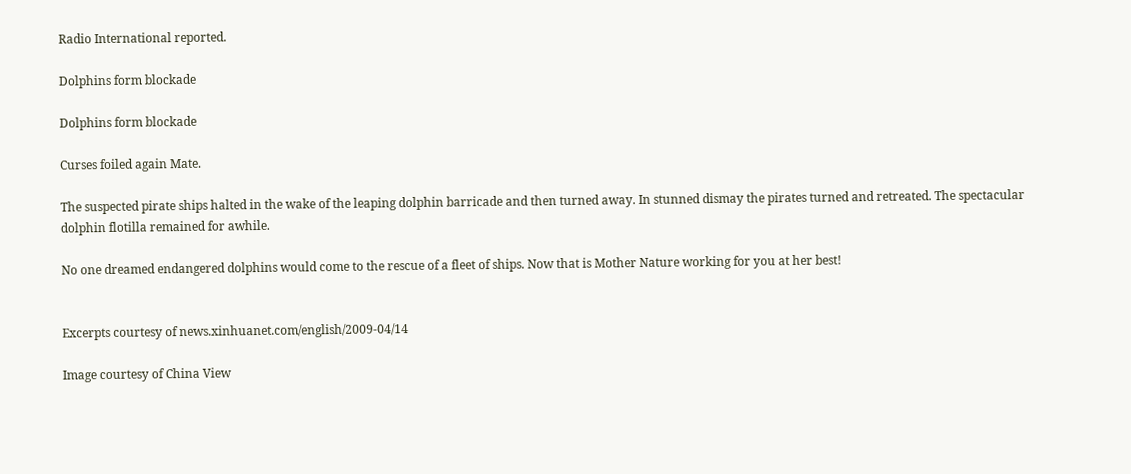Radio International reported.

Dolphins form blockade

Dolphins form blockade

Curses foiled again Mate.

The suspected pirate ships halted in the wake of the leaping dolphin barricade and then turned away. In stunned dismay the pirates turned and retreated. The spectacular dolphin flotilla remained for awhile.

No one dreamed endangered dolphins would come to the rescue of a fleet of ships. Now that is Mother Nature working for you at her best!


Excerpts courtesy of news.xinhuanet.com/english/2009-04/14

Image courtesy of China View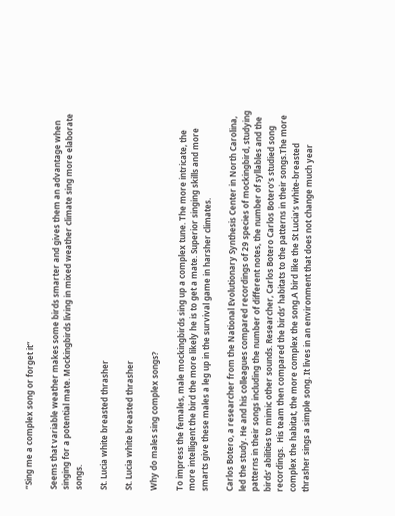“Sing me a complex song or forget it”

Seems that variable weather makes some birds smarter and gives them an advantage when singing for a potential mate. Mockingbirds living in mixed weather climate sing more elaborate songs.

St. Lucia white breasted thrasher

St. Lucia white breasted thrasher

Why do males sing complex songs?

To impress the females, male mockingbirds sing up a complex tune. The more intricate, the more intelligent the bird the more likely he is to get a mate. Superior singing skills and more smarts give these males a leg up in the survival game in harsher climates.

Carlos Botero, a researcher from the National Evolutionary Synthesis Center in North Carolina, led the study. He and his colleagues compared recordings of 29 species of mockingbird, studying patterns in their songs including the number of different notes, the number of syllables and the birds’ abilities to mimic other sounds. Researcher, Carlos Botero Carlos Botero’s studied song recordings.  His team then compared the birds’ habitats to the patterns in their songs.The more complex the habitat, the more complex the song.A bird like the St Lucia’s white-breasted thrasher sings a simple song. It lives in an environment that does not change much year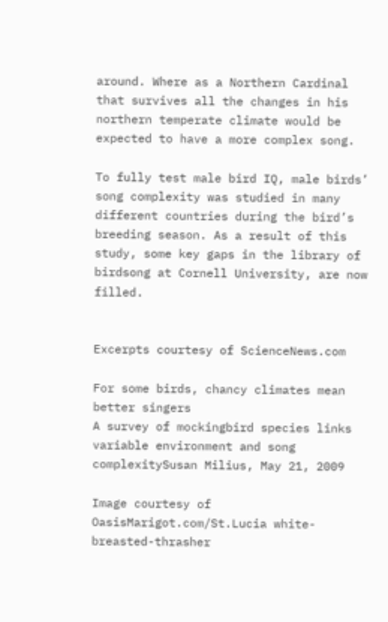around. Where as a Northern Cardinal that survives all the changes in his northern temperate climate would be expected to have a more complex song.

To fully test male bird IQ, male birds’ song complexity was studied in many different countries during the bird’s breeding season. As a result of this study, some key gaps in the library of birdsong at Cornell University, are now filled.


Excerpts courtesy of ScienceNews.com

For some birds, chancy climates mean better singers
A survey of mockingbird species links variable environment and song complexitySusan Milius, May 21, 2009

Image courtesy of OasisMarigot.com/St.Lucia white-breasted-thrasher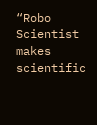“Robo Scientist makes scientific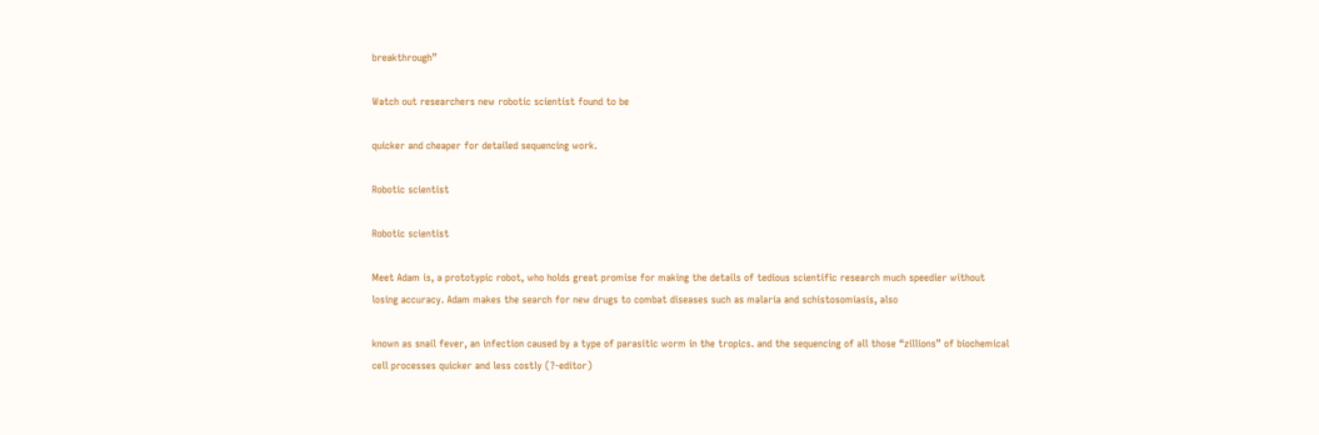breakthrough”

Watch out researchers new robotic scientist found to be

quicker and cheaper for detailed sequencing work.

Robotic scientist

Robotic scientist

Meet Adam is, a prototypic robot, who holds great promise for making the details of tedious scientific research much speedier without losing accuracy. Adam makes the search for new drugs to combat diseases such as malaria and schistosomiasis, also

known as snail fever, an infection caused by a type of parasitic worm in the tropics. and the sequencing of all those “zillions” of biochemical cell processes quicker and less costly (?-editor)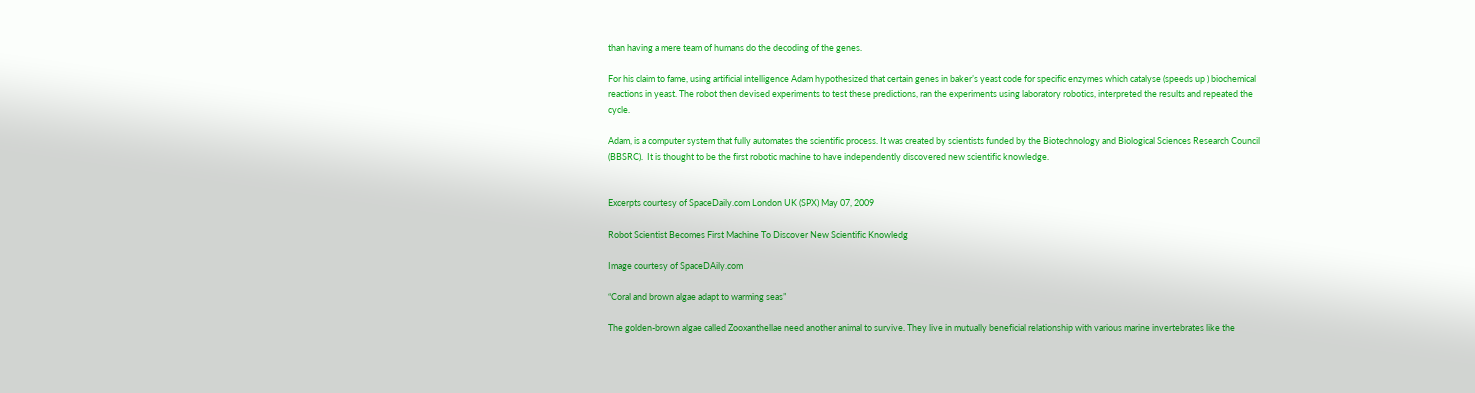than having a mere team of humans do the decoding of the genes.

For his claim to fame, using artificial intelligence Adam hypothesized that certain genes in baker’s yeast code for specific enzymes which catalyse (speeds up ) biochemical reactions in yeast. The robot then devised experiments to test these predictions, ran the experiments using laboratory robotics, interpreted the results and repeated the cycle.

Adam, is a computer system that fully automates the scientific process. It was created by scientists funded by the Biotechnology and Biological Sciences Research Council (BBSRC).  It is thought to be the first robotic machine to have independently discovered new scientific knowledge.


Excerpts courtesy of SpaceDaily.com London UK (SPX) May 07, 2009

Robot Scientist Becomes First Machine To Discover New Scientific Knowledg

Image courtesy of SpaceDAily.com

“Coral and brown algae adapt to warming seas”

The golden-brown algae called Zooxanthellae need another animal to survive. They live in mutually beneficial relationship with various marine invertebrates like the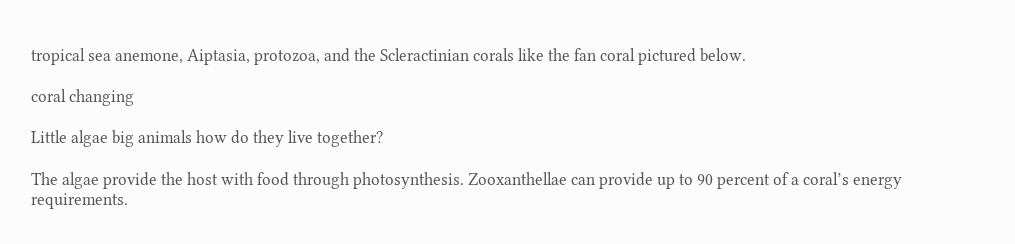tropical sea anemone, Aiptasia, protozoa, and the Scleractinian corals like the fan coral pictured below.

coral changing

Little algae big animals how do they live together?

The algae provide the host with food through photosynthesis. Zooxanthellae can provide up to 90 percent of a coral’s energy requirements.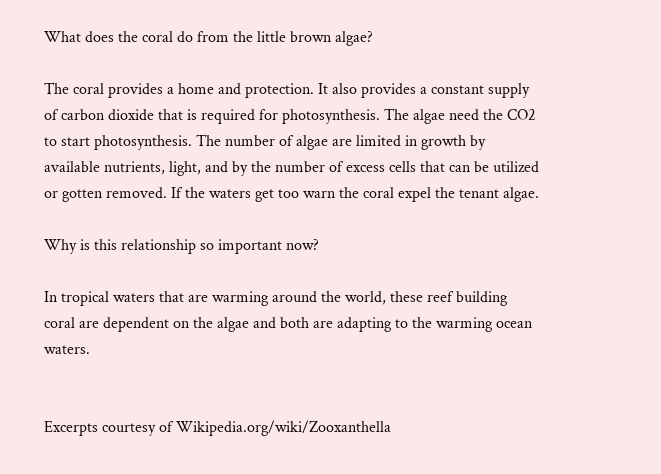What does the coral do from the little brown algae?

The coral provides a home and protection. It also provides a constant supply of carbon dioxide that is required for photosynthesis. The algae need the CO2 to start photosynthesis. The number of algae are limited in growth by available nutrients, light, and by the number of excess cells that can be utilized or gotten removed. If the waters get too warn the coral expel the tenant algae.

Why is this relationship so important now?

In tropical waters that are warming around the world, these reef building coral are dependent on the algae and both are adapting to the warming ocean waters.


Excerpts courtesy of Wikipedia.org/wiki/Zooxanthella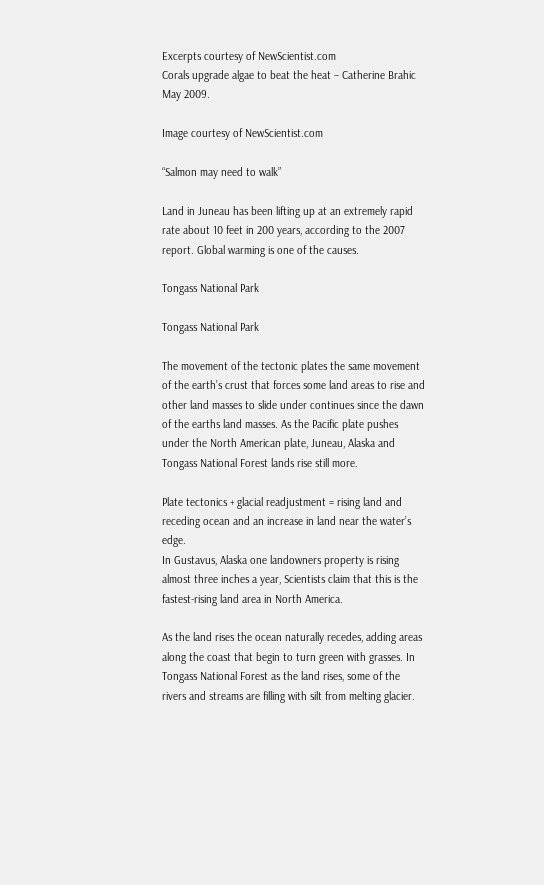Excerpts courtesy of NewScientist.com
Corals upgrade algae to beat the heat – Catherine Brahic May 2009.

Image courtesy of NewScientist.com

“Salmon may need to walk”

Land in Juneau has been lifting up at an extremely rapid rate about 10 feet in 200 years, according to the 2007 report. Global warming is one of the causes.

Tongass National Park

Tongass National Park

The movement of the tectonic plates the same movement of the earth’s crust that forces some land areas to rise and other land masses to slide under continues since the dawn of the earths land masses. As the Pacific plate pushes under the North American plate, Juneau, Alaska and Tongass National Forest lands rise still more.

Plate tectonics + glacial readjustment = rising land and receding ocean and an increase in land near the water’s edge.
In Gustavus, Alaska one landowners property is rising almost three inches a year, Scientists claim that this is the fastest-rising land area in North America.

As the land rises the ocean naturally recedes, adding areas along the coast that begin to turn green with grasses. In Tongass National Forest as the land rises, some of the rivers and streams are filling with silt from melting glacier.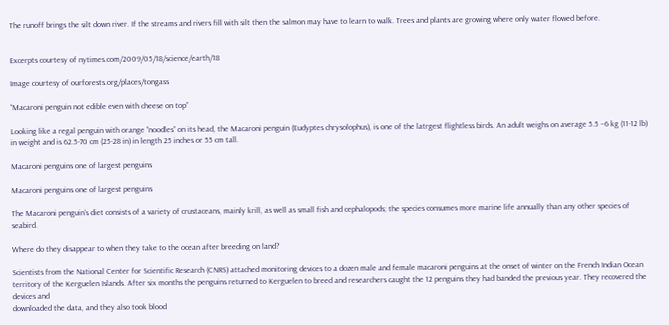The runoff brings the silt down river. If the streams and rivers fill with silt then the salmon may have to learn to walk. Trees and plants are growing where only water flowed before.


Excerpts courtesy of nytimes.com/2009/05/18/science/earth/18

Image courtesy of ourforests.org/places/tongass

“Macaroni penguin not edible even with cheese on top”

Looking like a regal penguin with orange “noodles” on its head, the Macaroni penguin (Eudyptes chrysolophus), is one of the latrgest flightless birds. An adult weighs on average 5.5 –6 kg (11-12 lb) in weight and is 62.5-70 cm (25-28 in) in length 25 inches or 55 cm tall.

Macaroni penguins one of largest penguins

Macaroni penguins one of largest penguins

The Macaroni penguin‘s diet consists of a variety of crustaceans, mainly krill, as well as small fish and cephalopods; the species consumes more marine life annually than any other species of seabird.

Where do they disappear to when they take to the ocean after breeding on land?

Scientists from the National Center for Scientific Research (CNRS) attached monitoring devices to a dozen male and female macaroni penguins at the onset of winter on the French Indian Ocean territory of the Kerguelen Islands. After six months the penguins returned to Kerguelen to breed and researchers caught the 12 penguins they had banded the previous year. They recovered the devices and
downloaded the data, and they also took blood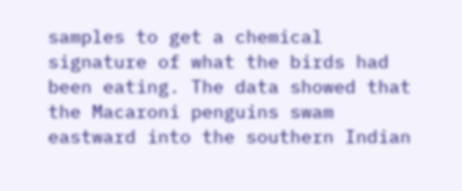samples to get a chemical signature of what the birds had been eating. The data showed that the Macaroni penguins swam eastward into the southern Indian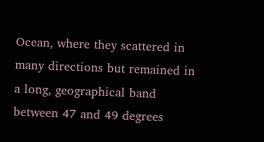Ocean, where they scattered in many directions but remained in a long, geographical band between 47 and 49 degrees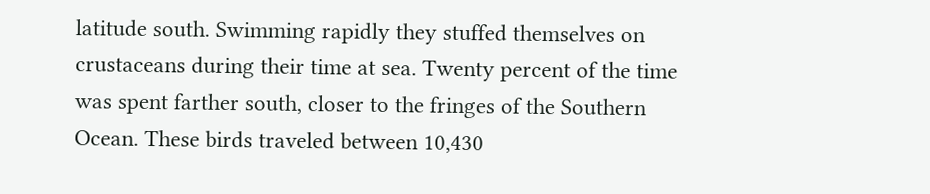latitude south. Swimming rapidly they stuffed themselves on crustaceans during their time at sea. Twenty percent of the time was spent farther south, closer to the fringes of the Southern Ocean. These birds traveled between 10,430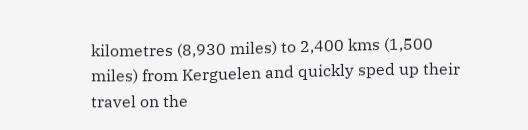kilometres (8,930 miles) to 2,400 kms (1,500 miles) from Kerguelen and quickly sped up their travel on the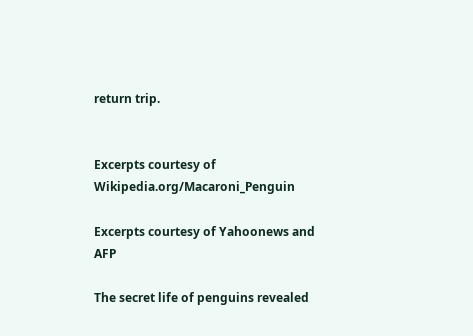return trip.


Excerpts courtesy of Wikipedia.org/Macaroni_Penguin

Excerpts courtesy of Yahoonews and AFP

The secret life of penguins revealed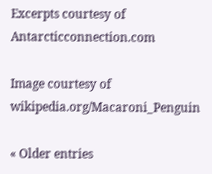Excerpts courtesy of Antarcticconnection.com

Image courtesy of wikipedia.org/Macaroni_Penguin

« Older entries